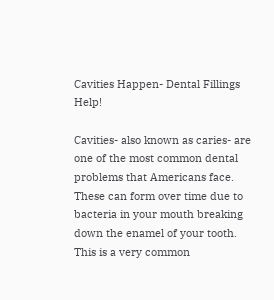Cavities Happen- Dental Fillings Help!

Cavities- also known as caries- are one of the most common dental problems that Americans face. These can form over time due to bacteria in your mouth breaking down the enamel of your tooth. This is a very common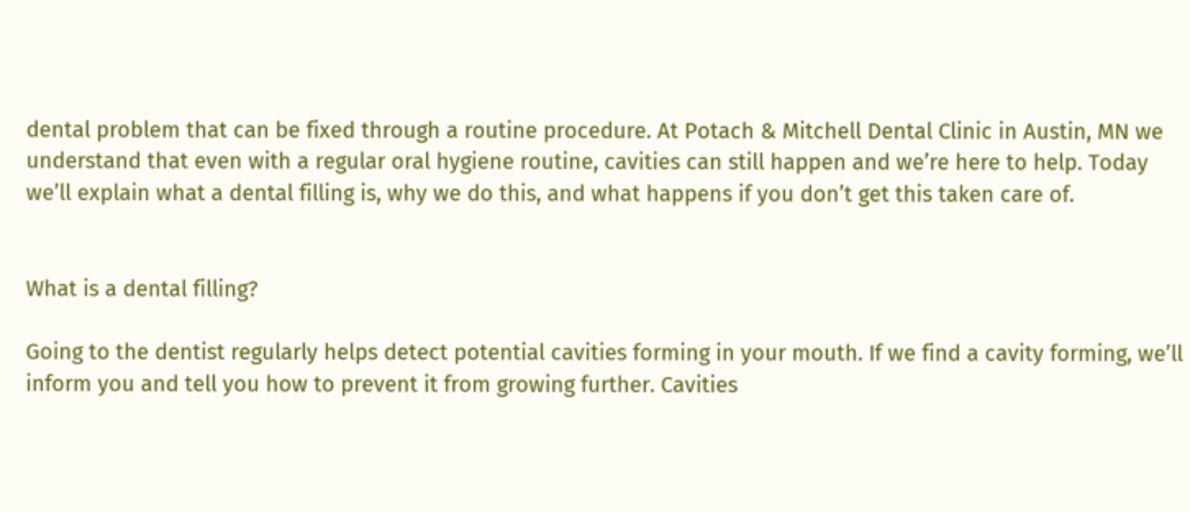dental problem that can be fixed through a routine procedure. At Potach & Mitchell Dental Clinic in Austin, MN we understand that even with a regular oral hygiene routine, cavities can still happen and we’re here to help. Today we’ll explain what a dental filling is, why we do this, and what happens if you don’t get this taken care of.


What is a dental filling?

Going to the dentist regularly helps detect potential cavities forming in your mouth. If we find a cavity forming, we’ll inform you and tell you how to prevent it from growing further. Cavities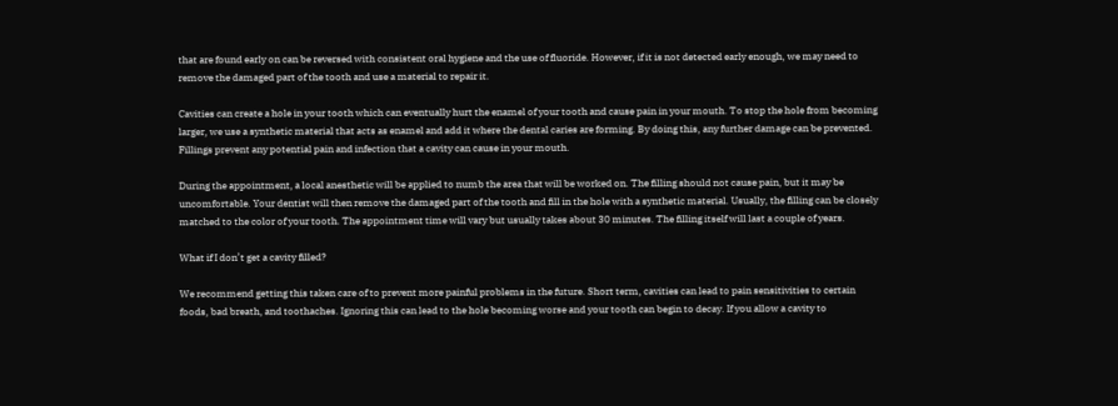that are found early on can be reversed with consistent oral hygiene and the use of fluoride. However, if it is not detected early enough, we may need to remove the damaged part of the tooth and use a material to repair it.

Cavities can create a hole in your tooth which can eventually hurt the enamel of your tooth and cause pain in your mouth. To stop the hole from becoming larger, we use a synthetic material that acts as enamel and add it where the dental caries are forming. By doing this, any further damage can be prevented. Fillings prevent any potential pain and infection that a cavity can cause in your mouth.

During the appointment, a local anesthetic will be applied to numb the area that will be worked on. The filling should not cause pain, but it may be uncomfortable. Your dentist will then remove the damaged part of the tooth and fill in the hole with a synthetic material. Usually, the filling can be closely matched to the color of your tooth. The appointment time will vary but usually takes about 30 minutes. The filling itself will last a couple of years.

What if I don’t get a cavity filled?

We recommend getting this taken care of to prevent more painful problems in the future. Short term, cavities can lead to pain sensitivities to certain foods, bad breath, and toothaches. Ignoring this can lead to the hole becoming worse and your tooth can begin to decay. If you allow a cavity to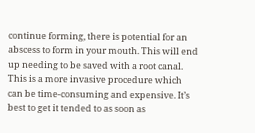continue forming, there is potential for an abscess to form in your mouth. This will end up needing to be saved with a root canal. This is a more invasive procedure which can be time-consuming and expensive. It’s best to get it tended to as soon as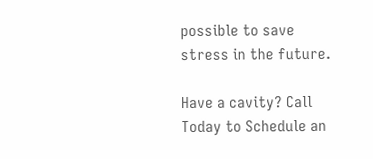possible to save stress in the future.

Have a cavity? Call Today to Schedule an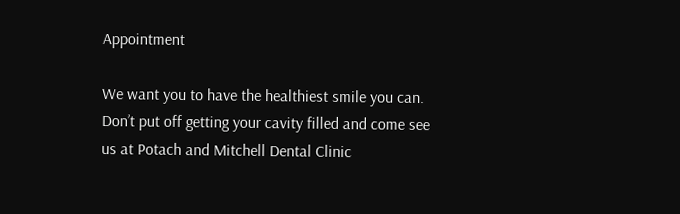Appointment

We want you to have the healthiest smile you can. Don’t put off getting your cavity filled and come see us at Potach and Mitchell Dental Clinic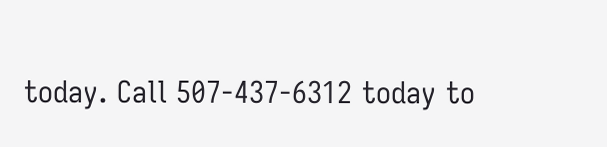today. Call 507-437-6312 today to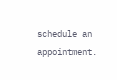schedule an appointment.